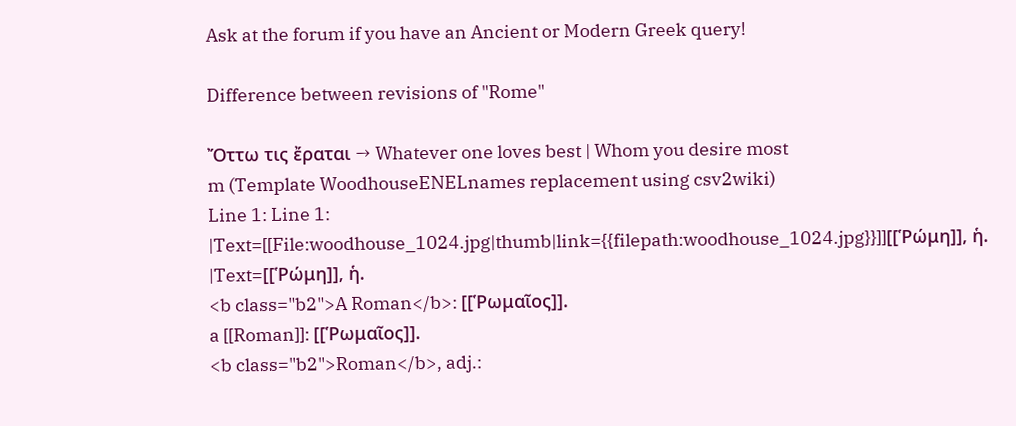Ask at the forum if you have an Ancient or Modern Greek query!

Difference between revisions of "Rome"

Ὄττω τις ἔραται → Whatever one loves best | Whom you desire most
m (Template WoodhouseENELnames replacement using csv2wiki)
Line 1: Line 1:
|Text=[[File:woodhouse_1024.jpg|thumb|link={{filepath:woodhouse_1024.jpg}}]][[Ῥώμη]], ἡ.
|Text=[[Ῥώμη]], ἡ.
<b class="b2">A Roman</b>: [[Ῥωμαῖος]].
a [[Roman]]: [[Ῥωμαῖος]].
<b class="b2">Roman</b>, adj.: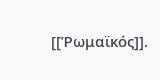[[Ῥωμαϊκός]].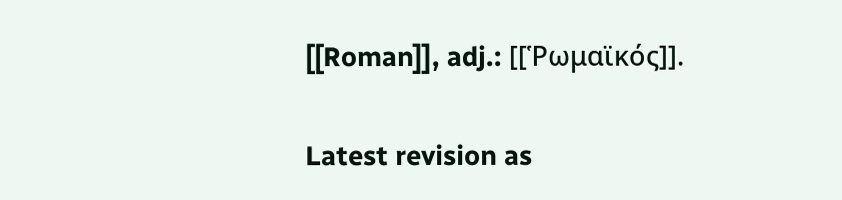[[Roman]], adj.: [[Ῥωμαϊκός]].

Latest revision as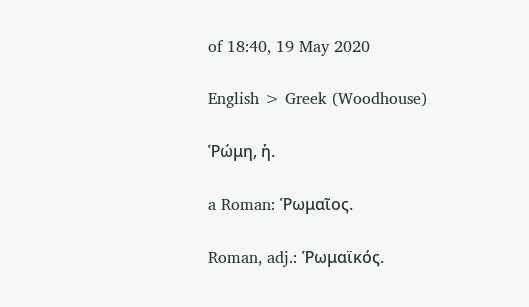of 18:40, 19 May 2020

English > Greek (Woodhouse)

Ῥώμη, ἡ.

a Roman: Ῥωμαῖος.

Roman, adj.: Ῥωμαϊκός.